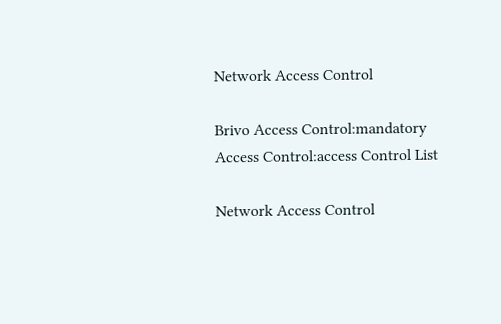Network Access Control

Brivo Access Control:mandatory Access Control:access Control List

Network Access Control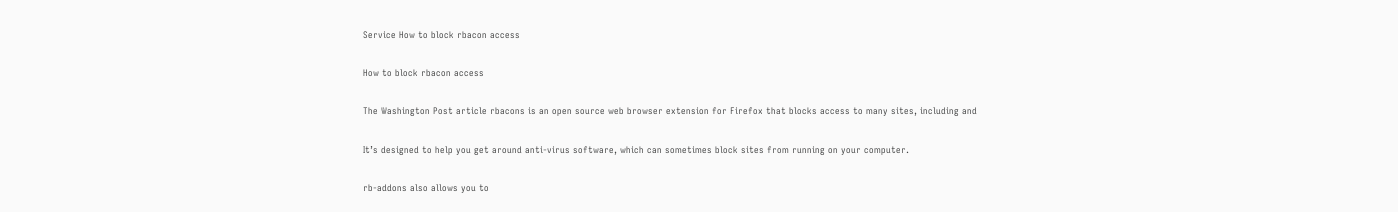Service How to block rbacon access

How to block rbacon access

The Washington Post article rbacons is an open source web browser extension for Firefox that blocks access to many sites, including and

It’s designed to help you get around anti-virus software, which can sometimes block sites from running on your computer.

rb-addons also allows you to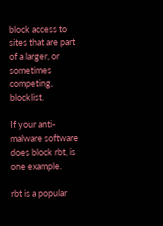block access to sites that are part of a larger, or sometimes competing, blocklist.

If your anti-malware software does block rbt, is one example.

rbt is a popular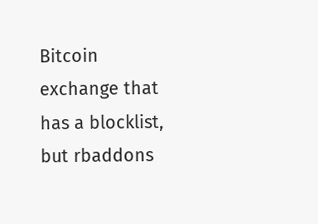Bitcoin exchange that has a blocklist, but rbaddons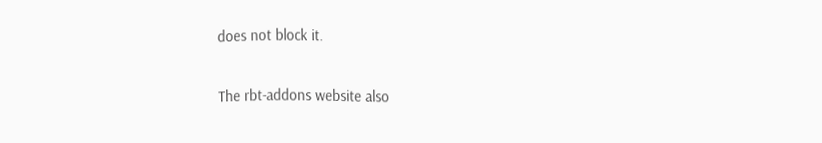does not block it.

The rbt-addons website also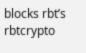blocks rbt’s rbtcrypto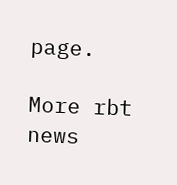page.

More rbt news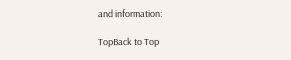and information:

TopBack to Top